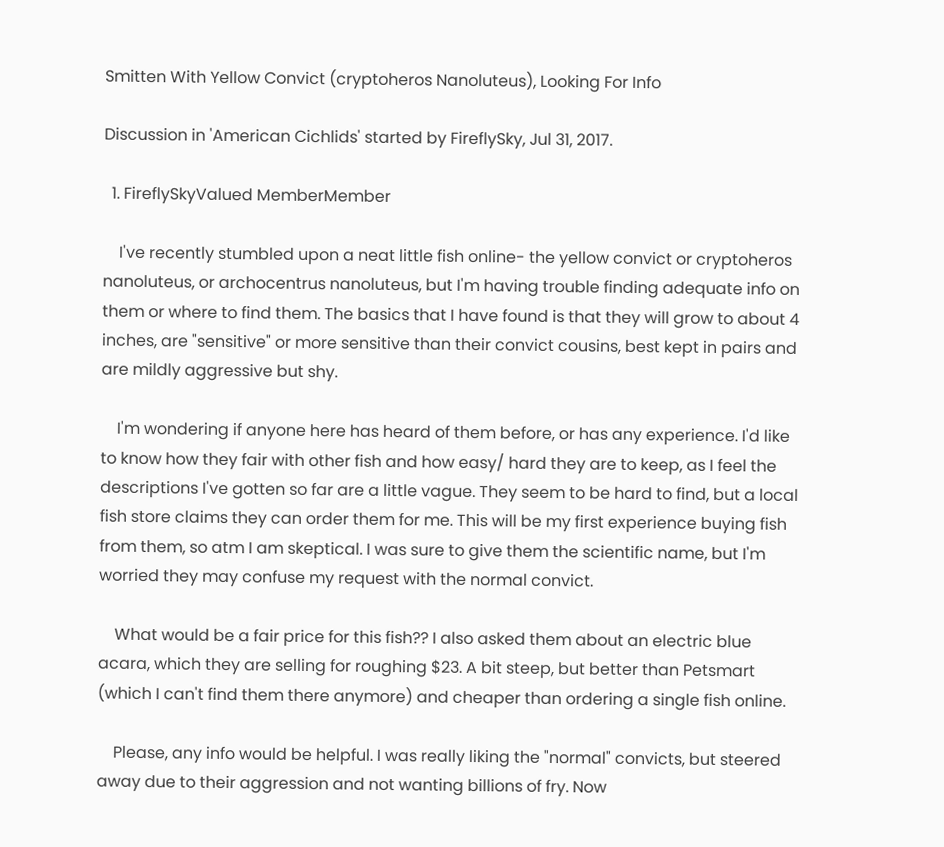Smitten With Yellow Convict (cryptoheros Nanoluteus), Looking For Info

Discussion in 'American Cichlids' started by FireflySky, Jul 31, 2017.

  1. FireflySkyValued MemberMember

    I've recently stumbled upon a neat little fish online- the yellow convict or cryptoheros nanoluteus, or archocentrus nanoluteus, but I'm having trouble finding adequate info on them or where to find them. The basics that I have found is that they will grow to about 4 inches, are "sensitive" or more sensitive than their convict cousins, best kept in pairs and are mildly aggressive but shy.

    I'm wondering if anyone here has heard of them before, or has any experience. I'd like to know how they fair with other fish and how easy/ hard they are to keep, as I feel the descriptions I've gotten so far are a little vague. They seem to be hard to find, but a local fish store claims they can order them for me. This will be my first experience buying fish from them, so atm I am skeptical. I was sure to give them the scientific name, but I'm worried they may confuse my request with the normal convict.

    What would be a fair price for this fish?? I also asked them about an electric blue acara, which they are selling for roughing $23. A bit steep, but better than Petsmart (which I can't find them there anymore) and cheaper than ordering a single fish online.

    Please, any info would be helpful. I was really liking the "normal" convicts, but steered away due to their aggression and not wanting billions of fry. Now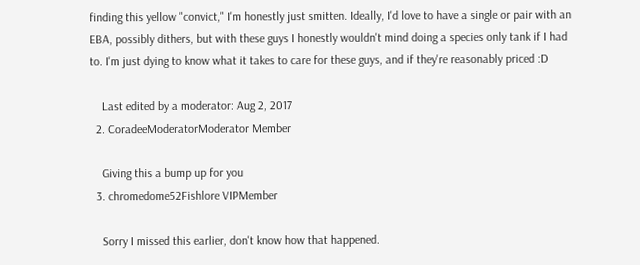finding this yellow "convict," I'm honestly just smitten. Ideally, I'd love to have a single or pair with an EBA, possibly dithers, but with these guys I honestly wouldn't mind doing a species only tank if I had to. I'm just dying to know what it takes to care for these guys, and if they're reasonably priced :D

    Last edited by a moderator: Aug 2, 2017
  2. CoradeeModeratorModerator Member

    Giving this a bump up for you
  3. chromedome52Fishlore VIPMember

    Sorry I missed this earlier, don't know how that happened.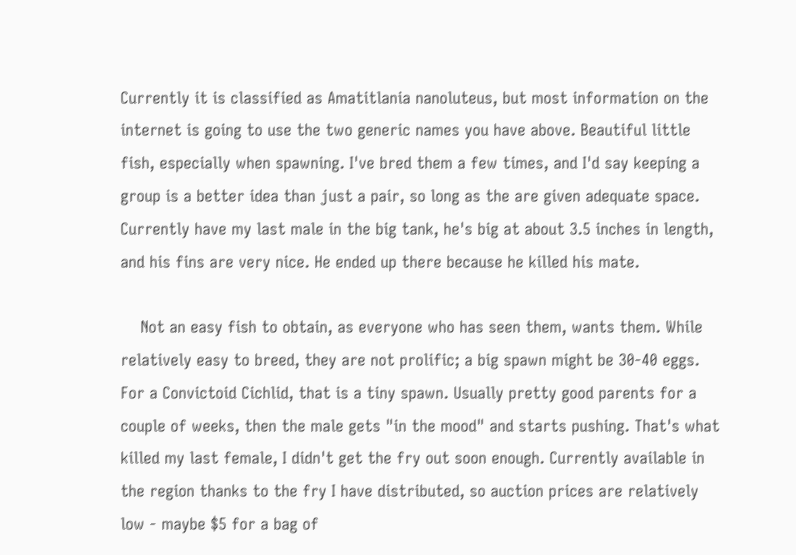Currently it is classified as Amatitlania nanoluteus, but most information on the internet is going to use the two generic names you have above. Beautiful little fish, especially when spawning. I've bred them a few times, and I'd say keeping a group is a better idea than just a pair, so long as the are given adequate space. Currently have my last male in the big tank, he's big at about 3.5 inches in length, and his fins are very nice. He ended up there because he killed his mate.

    Not an easy fish to obtain, as everyone who has seen them, wants them. While relatively easy to breed, they are not prolific; a big spawn might be 30-40 eggs. For a Convictoid Cichlid, that is a tiny spawn. Usually pretty good parents for a couple of weeks, then the male gets "in the mood" and starts pushing. That's what killed my last female, I didn't get the fry out soon enough. Currently available in the region thanks to the fry I have distributed, so auction prices are relatively low - maybe $5 for a bag of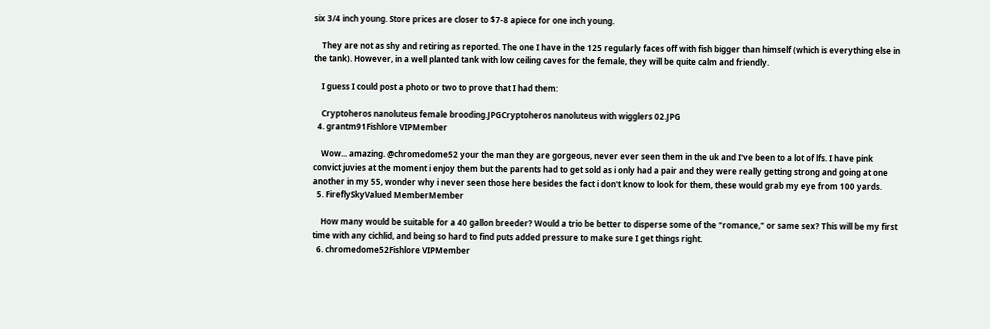six 3/4 inch young. Store prices are closer to $7-8 apiece for one inch young.

    They are not as shy and retiring as reported. The one I have in the 125 regularly faces off with fish bigger than himself (which is everything else in the tank). However, in a well planted tank with low ceiling caves for the female, they will be quite calm and friendly.

    I guess I could post a photo or two to prove that I had them:

    Cryptoheros nanoluteus female brooding.JPGCryptoheros nanoluteus with wigglers 02.JPG
  4. grantm91Fishlore VIPMember

    Wow... amazing. @chromedome52 your the man they are gorgeous, never ever seen them in the uk and I've been to a lot of lfs. I have pink convict juvies at the moment i enjoy them but the parents had to get sold as i only had a pair and they were really getting strong and going at one another in my 55, wonder why i never seen those here besides the fact i don't know to look for them, these would grab my eye from 100 yards.
  5. FireflySkyValued MemberMember

    How many would be suitable for a 40 gallon breeder? Would a trio be better to disperse some of the "romance," or same sex? This will be my first time with any cichlid, and being so hard to find puts added pressure to make sure I get things right.
  6. chromedome52Fishlore VIPMember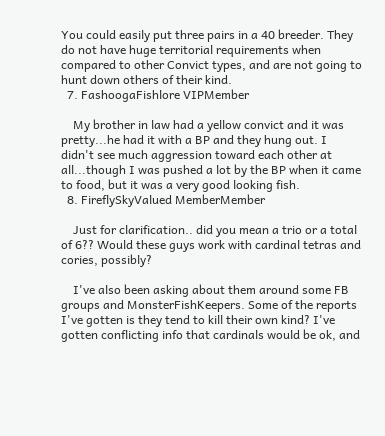You could easily put three pairs in a 40 breeder. They do not have huge territorial requirements when compared to other Convict types, and are not going to hunt down others of their kind.
  7. FashoogaFishlore VIPMember

    My brother in law had a yellow convict and it was pretty...he had it with a BP and they hung out. I didn't see much aggression toward each other at all...though I was pushed a lot by the BP when it came to food, but it was a very good looking fish.
  8. FireflySkyValued MemberMember

    Just for clarification.. did you mean a trio or a total of 6?? Would these guys work with cardinal tetras and cories, possibly?

    I've also been asking about them around some FB groups and MonsterFishKeepers. Some of the reports I've gotten is they tend to kill their own kind? I've gotten conflicting info that cardinals would be ok, and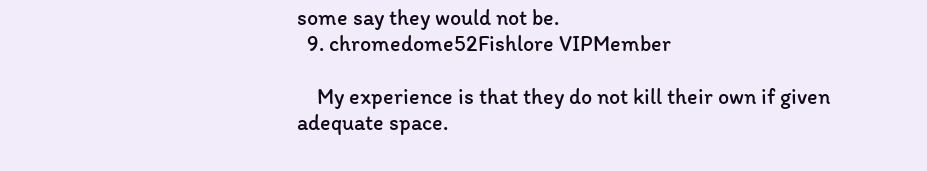some say they would not be.
  9. chromedome52Fishlore VIPMember

    My experience is that they do not kill their own if given adequate space.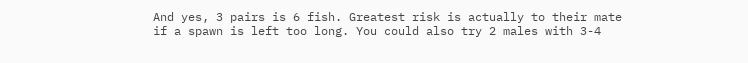And yes, 3 pairs is 6 fish. Greatest risk is actually to their mate if a spawn is left too long. You could also try 2 males with 3-4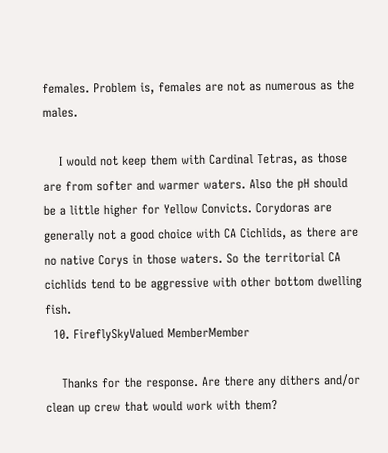females. Problem is, females are not as numerous as the males.

    I would not keep them with Cardinal Tetras, as those are from softer and warmer waters. Also the pH should be a little higher for Yellow Convicts. Corydoras are generally not a good choice with CA Cichlids, as there are no native Corys in those waters. So the territorial CA cichlids tend to be aggressive with other bottom dwelling fish.
  10. FireflySkyValued MemberMember

    Thanks for the response. Are there any dithers and/or clean up crew that would work with them?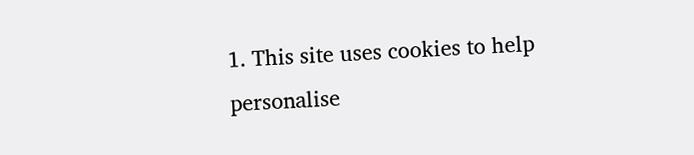1. This site uses cookies to help personalise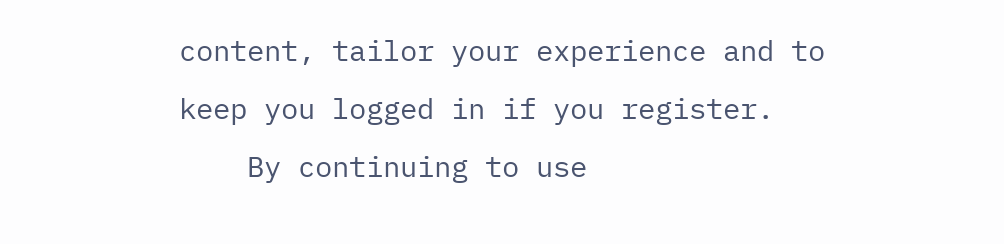content, tailor your experience and to keep you logged in if you register.
    By continuing to use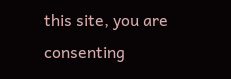this site, you are consenting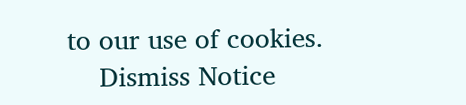to our use of cookies.
    Dismiss Notice